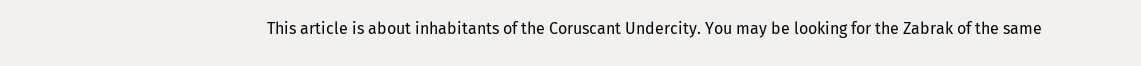This article is about inhabitants of the Coruscant Undercity. You may be looking for the Zabrak of the same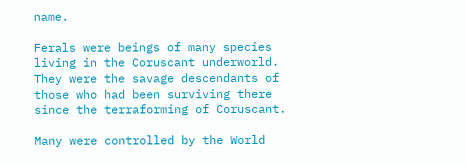name.

Ferals were beings of many species living in the Coruscant underworld. They were the savage descendants of those who had been surviving there since the terraforming of Coruscant.

Many were controlled by the World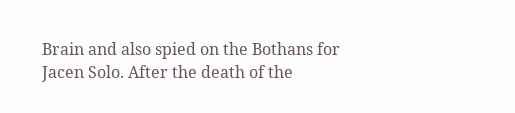Brain and also spied on the Bothans for Jacen Solo. After the death of the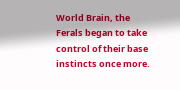World Brain, the Ferals began to take control of their base instincts once more.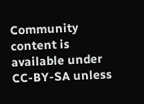Community content is available under CC-BY-SA unless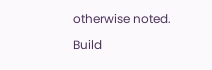otherwise noted.

Build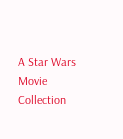A Star Wars Movie Collection